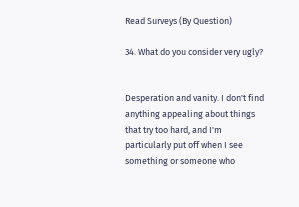Read Surveys (By Question)

34. What do you consider very ugly?


Desperation and vanity. I don't find anything appealing about things that try too hard, and I'm particularly put off when I see something or someone who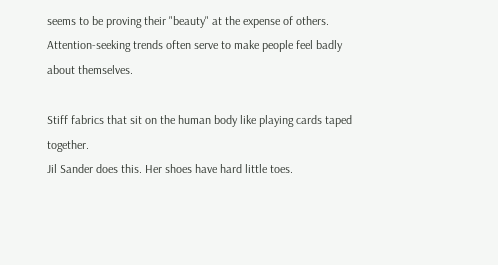seems to be proving their "beauty" at the expense of others. Attention-seeking trends often serve to make people feel badly about themselves.

Stiff fabrics that sit on the human body like playing cards taped together.
Jil Sander does this. Her shoes have hard little toes.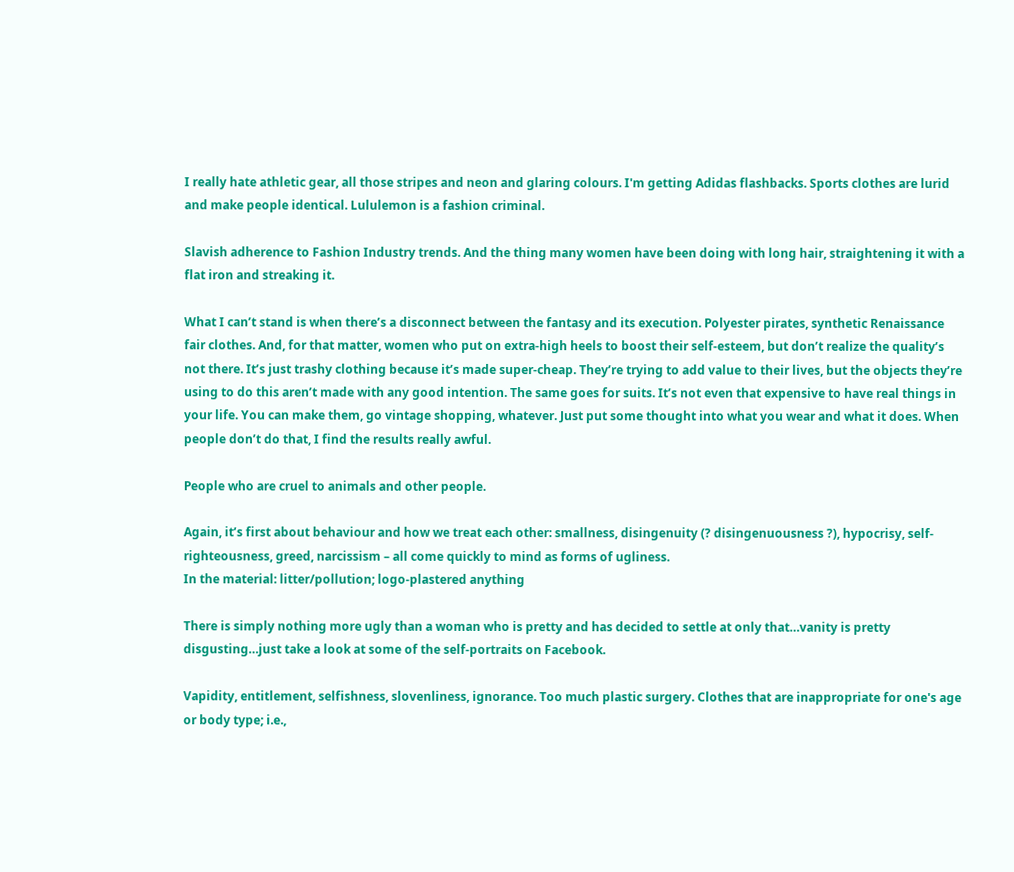I really hate athletic gear, all those stripes and neon and glaring colours. I'm getting Adidas flashbacks. Sports clothes are lurid and make people identical. Lululemon is a fashion criminal.

Slavish adherence to Fashion Industry trends. And the thing many women have been doing with long hair, straightening it with a flat iron and streaking it.

What I can’t stand is when there’s a disconnect between the fantasy and its execution. Polyester pirates, synthetic Renaissance fair clothes. And, for that matter, women who put on extra-high heels to boost their self-esteem, but don’t realize the quality’s not there. It’s just trashy clothing because it’s made super-cheap. They’re trying to add value to their lives, but the objects they’re using to do this aren’t made with any good intention. The same goes for suits. It’s not even that expensive to have real things in your life. You can make them, go vintage shopping, whatever. Just put some thought into what you wear and what it does. When people don’t do that, I find the results really awful.

People who are cruel to animals and other people.

Again, it’s first about behaviour and how we treat each other: smallness, disingenuity (? disingenuousness ?), hypocrisy, self-righteousness, greed, narcissism – all come quickly to mind as forms of ugliness.
In the material: litter/pollution; logo-plastered anything

There is simply nothing more ugly than a woman who is pretty and has decided to settle at only that…vanity is pretty disgusting…just take a look at some of the self-portraits on Facebook.

Vapidity, entitlement, selfishness, slovenliness, ignorance. Too much plastic surgery. Clothes that are inappropriate for one's age or body type; i.e.,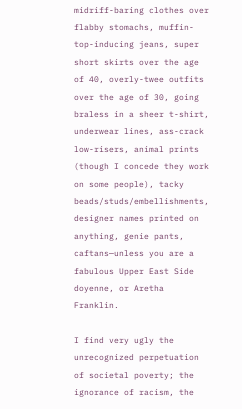midriff-baring clothes over flabby stomachs, muffin-top-inducing jeans, super short skirts over the age of 40, overly-twee outfits over the age of 30, going braless in a sheer t-shirt, underwear lines, ass-crack low-risers, animal prints (though I concede they work on some people), tacky beads/studs/embellishments, designer names printed on anything, genie pants, caftans—unless you are a fabulous Upper East Side doyenne, or Aretha Franklin.

I find very ugly the unrecognized perpetuation of societal poverty; the ignorance of racism, the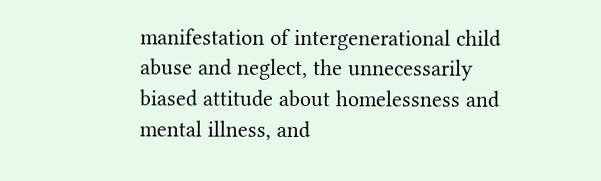manifestation of intergenerational child abuse and neglect, the unnecessarily biased attitude about homelessness and mental illness, and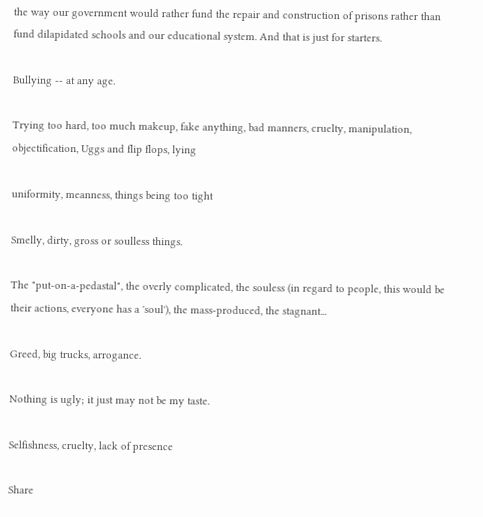the way our government would rather fund the repair and construction of prisons rather than fund dilapidated schools and our educational system. And that is just for starters.

Bullying -- at any age.

Trying too hard, too much makeup, fake anything, bad manners, cruelty, manipulation, objectification, Uggs and flip flops, lying

uniformity, meanness, things being too tight

Smelly, dirty, gross or soulless things.

The "put-on-a-pedastal", the overly complicated, the souless (in regard to people, this would be their actions, everyone has a 'soul'), the mass-produced, the stagnant...

Greed, big trucks, arrogance.

Nothing is ugly; it just may not be my taste.

Selfishness, cruelty, lack of presence

Share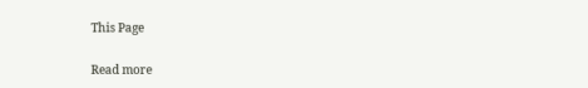This Page

Read more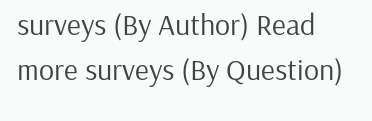surveys (By Author) Read more surveys (By Question)